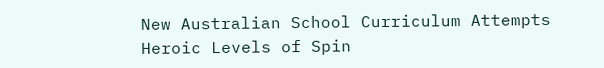New Australian School Curriculum Attempts Heroic Levels of Spin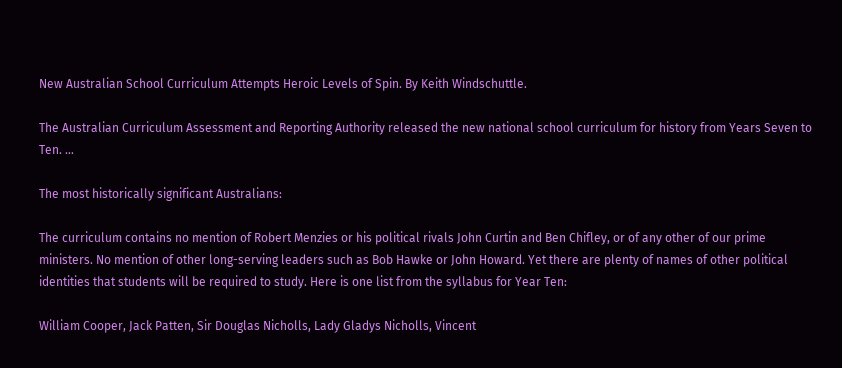New Australian School Curriculum Attempts Heroic Levels of Spin. By Keith Windschuttle.

The Australian Curriculum Assessment and Reporting Authority released the new national school curriculum for history from Years Seven to Ten. …

The most historically significant Australians:

The curriculum contains no mention of Robert Menzies or his political rivals John Curtin and Ben Chifley, or of any other of our prime ministers. No mention of other long-serving leaders such as Bob Hawke or John Howard. Yet there are plenty of names of other political identities that students will be required to study. Here is one list from the syllabus for Year Ten:

William Cooper, Jack Patten, Sir Douglas Nicholls, Lady Gladys Nicholls, Vincent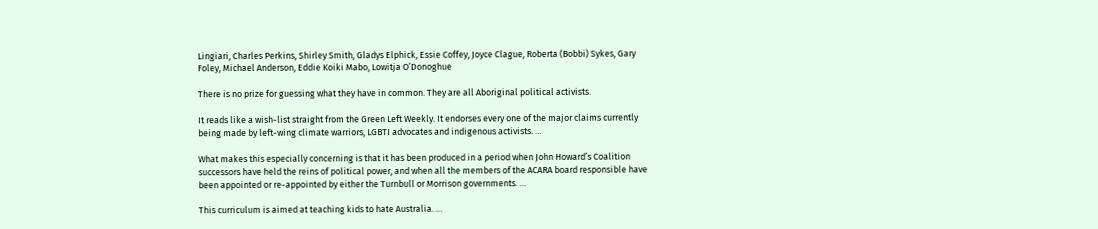Lingiari, Charles Perkins, Shirley Smith, Gladys Elphick, Essie Coffey, Joyce Clague, Roberta (Bobbi) Sykes, Gary Foley, Michael Anderson, Eddie Koiki Mabo, Lowitja O’Donoghue

There is no prize for guessing what they have in common. They are all Aboriginal political activists.

It reads like a wish-list straight from the Green Left Weekly. It endorses every one of the major claims currently being made by left-wing climate warriors, LGBTI advocates and indigenous activists. …

What makes this especially concerning is that it has been produced in a period when John Howard’s Coalition successors have held the reins of political power, and when all the members of the ACARA board responsible have been appointed or re-appointed by either the Turnbull or Morrison governments. …

This curriculum is aimed at teaching kids to hate Australia. …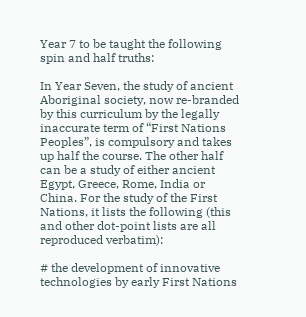Year 7 to be taught the following spin and half truths:

In Year Seven, the study of ancient Aboriginal society, now re-branded by this curriculum by the legally inaccurate term of “First Nations Peoples”, is compulsory and takes up half the course. The other half can be a study of either ancient Egypt, Greece, Rome, India or China. For the study of the First Nations, it lists the following (this and other dot-point lists are all reproduced verbatim):

# the development of innovative technologies by early First Nations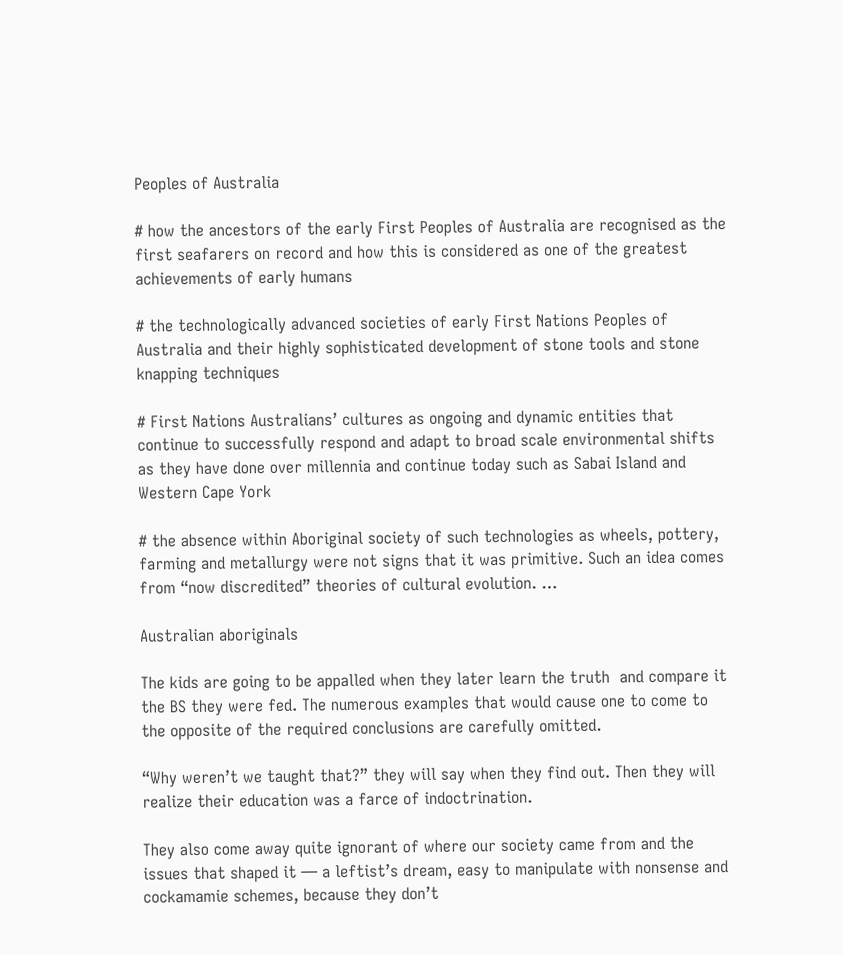Peoples of Australia

# how the ancestors of the early First Peoples of Australia are recognised as the first seafarers on record and how this is considered as one of the greatest achievements of early humans

# the technologically advanced societies of early First Nations Peoples of Australia and their highly sophisticated development of stone tools and stone knapping techniques

# First Nations Australians’ cultures as ongoing and dynamic entities that continue to successfully respond and adapt to broad scale environmental shifts as they have done over millennia and continue today such as Sabai Island and Western Cape York

# the absence within Aboriginal society of such technologies as wheels, pottery, farming and metallurgy were not signs that it was primitive. Such an idea comes from “now discredited” theories of cultural evolution. …

Australian aboriginals

The kids are going to be appalled when they later learn the truth  and compare it the BS they were fed. The numerous examples that would cause one to come to the opposite of the required conclusions are carefully omitted.

“Why weren’t we taught that?” they will say when they find out. Then they will realize their education was a farce of indoctrination.

They also come away quite ignorant of where our society came from and the issues that shaped it — a leftist’s dream, easy to manipulate with nonsense and cockamamie schemes, because they don’t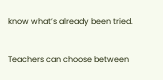know what’s already been tried.

Teachers can choose between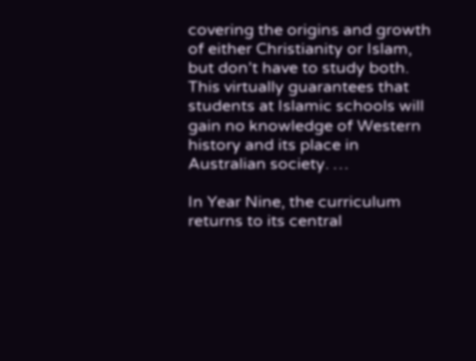covering the origins and growth of either Christianity or Islam, but don’t have to study both. This virtually guarantees that students at Islamic schools will gain no knowledge of Western history and its place in Australian society. …

In Year Nine, the curriculum returns to its central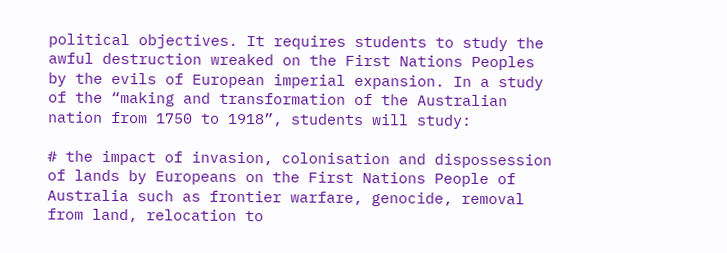political objectives. It requires students to study the awful destruction wreaked on the First Nations Peoples by the evils of European imperial expansion. In a study of the “making and transformation of the Australian nation from 1750 to 1918”, students will study:

# the impact of invasion, colonisation and dispossession of lands by Europeans on the First Nations People of Australia such as frontier warfare, genocide, removal from land, relocation to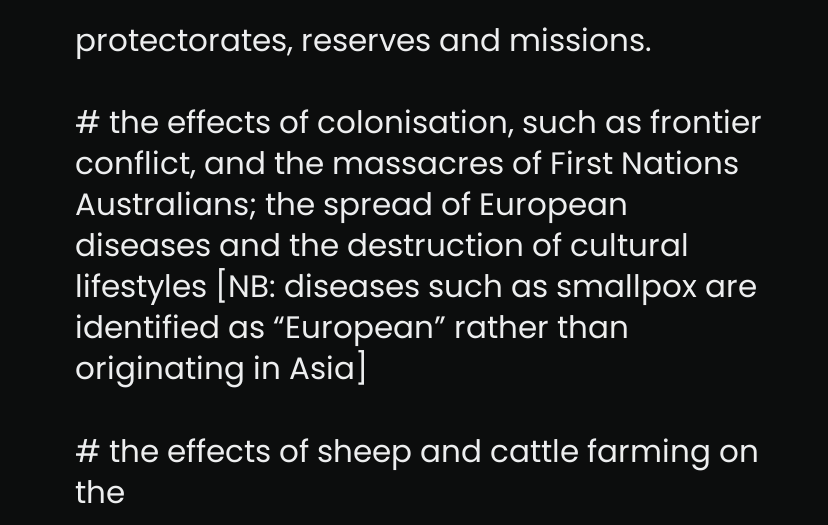protectorates, reserves and missions.

# the effects of colonisation, such as frontier conflict, and the massacres of First Nations Australians; the spread of European diseases and the destruction of cultural lifestyles [NB: diseases such as smallpox are identified as “European” rather than originating in Asia]

# the effects of sheep and cattle farming on the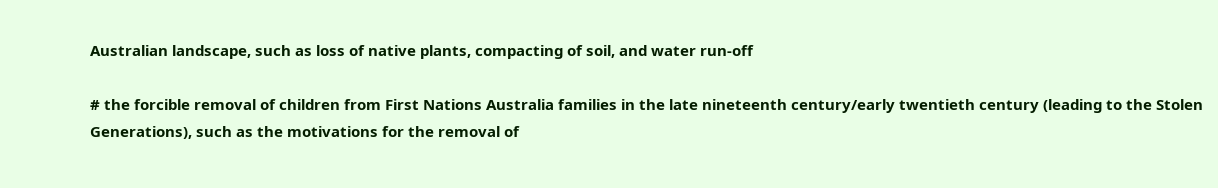Australian landscape, such as loss of native plants, compacting of soil, and water run-off

# the forcible removal of children from First Nations Australia families in the late nineteenth century/early twentieth century (leading to the Stolen Generations), such as the motivations for the removal of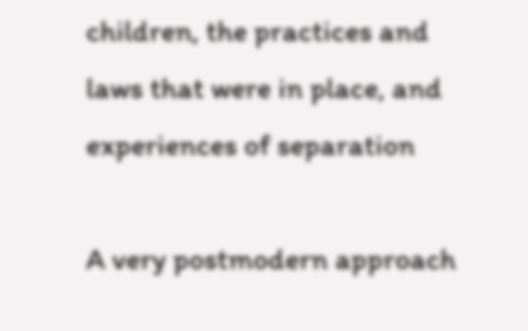children, the practices and laws that were in place, and experiences of separation

A very postmodern approach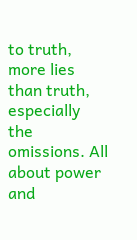to truth, more lies than truth, especially the omissions. All about power and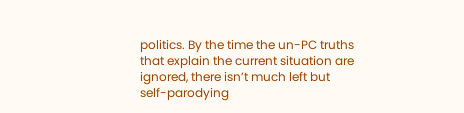politics. By the time the un-PC truths that explain the current situation are ignored, there isn’t much left but self-parodying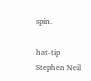spin.

hat-tip Stephen Neil